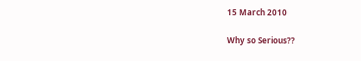15 March 2010

Why so Serious??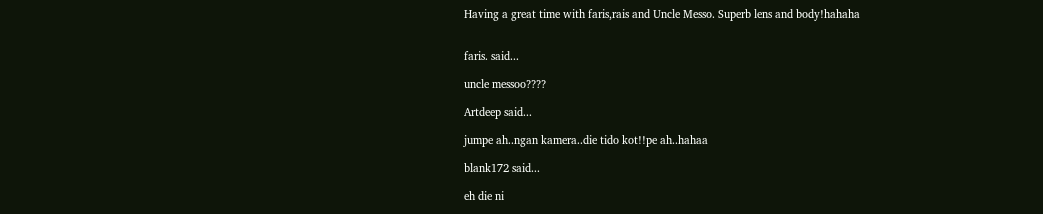Having a great time with faris,rais and Uncle Messo. Superb lens and body!hahaha


faris. said...

uncle messoo????

Artdeep said...

jumpe ah..ngan kamera..die tido kot!!pe ah..hahaa

blank172 said...

eh die ni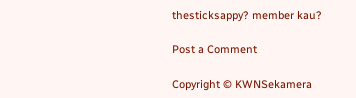thesticksappy? member kau?

Post a Comment

Copyright © KWNSekamera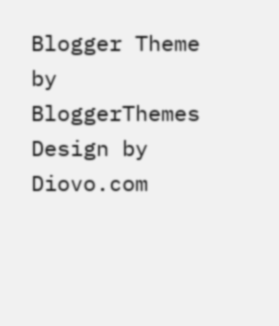Blogger Theme by BloggerThemes Design by Diovo.com